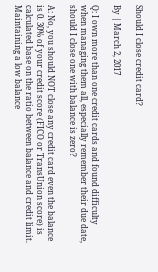Should I close credit card?

By | March 2, 2017

Q: I own more than one credit cards and found difficulty when managing them all, especially remember their due date, should I close one with balance is zero?

A: No, you should NOT close any credit card even the balance is 0. 30% of your credit score (FICO or TransUnion score) is calculated base on the ratio between balance and credit limit. Maintaining a low balance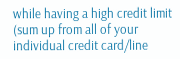while having a high credit limit (sum up from all of your individual credit card/line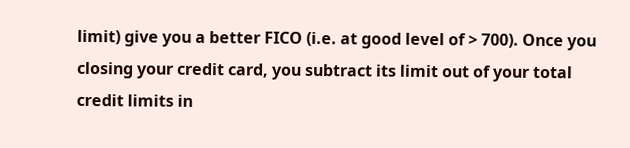limit) give you a better FICO (i.e. at good level of > 700). Once you closing your credit card, you subtract its limit out of your total credit limits in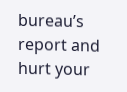bureau’s report and hurt your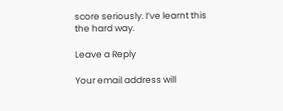score seriously. I’ve learnt this the hard way.

Leave a Reply

Your email address will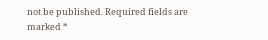not be published. Required fields are marked *